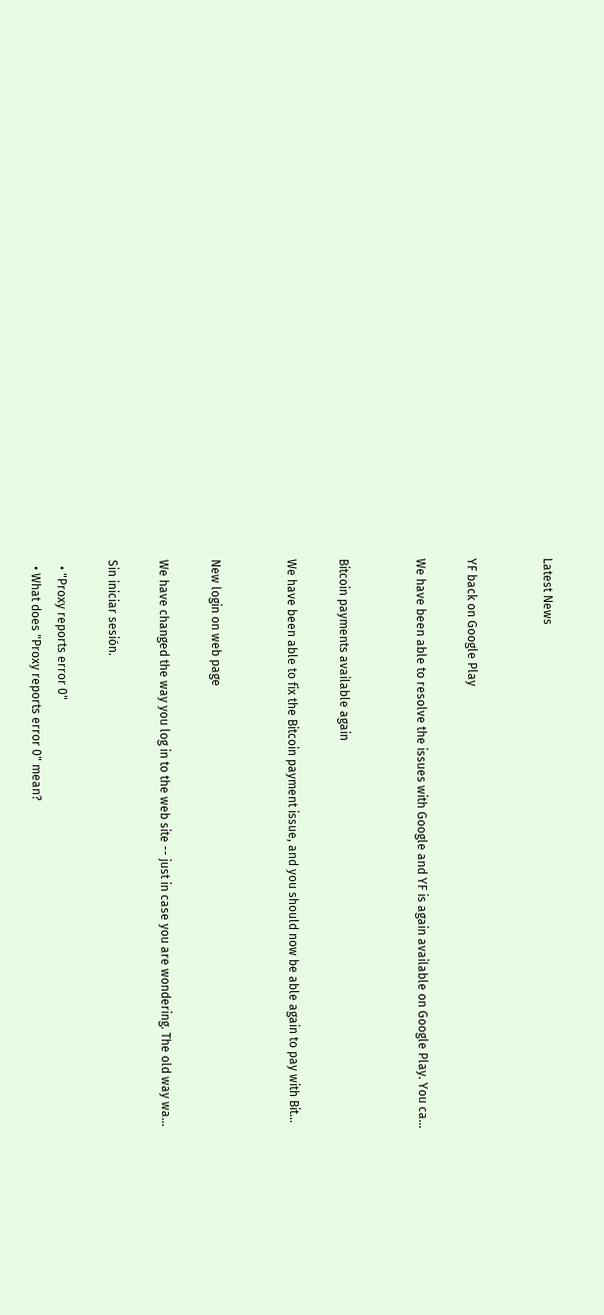Latest News


YF back on Google Play

We have been able to resolve the issues with Google and YF is again available on Google Play. You ca...


Bitcoin payments available again

We have been able to fix the Bitcoin payment issue, and you should now be able again to pay with Bit...


New login on web page

We have changed the way you log in to the web site -- just in case you are wondering. The old way wa...

Sin iniciar sesión.

  • "Proxy reports error 0"
  • What does "Proxy reports error 0" mean?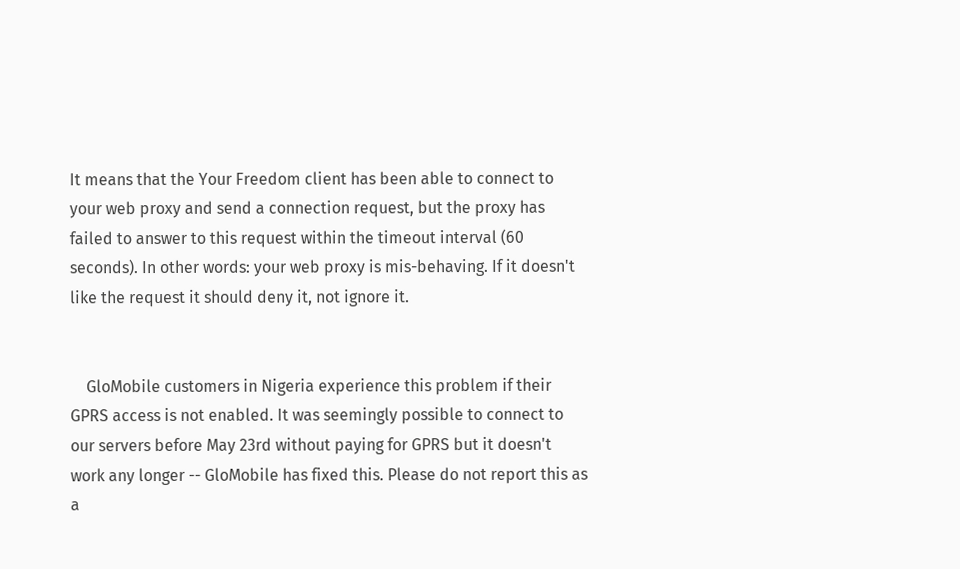It means that the Your Freedom client has been able to connect to your web proxy and send a connection request, but the proxy has failed to answer to this request within the timeout interval (60 seconds). In other words: your web proxy is mis-behaving. If it doesn't like the request it should deny it, not ignore it.


    GloMobile customers in Nigeria experience this problem if their GPRS access is not enabled. It was seemingly possible to connect to our servers before May 23rd without paying for GPRS but it doesn't work any longer -- GloMobile has fixed this. Please do not report this as a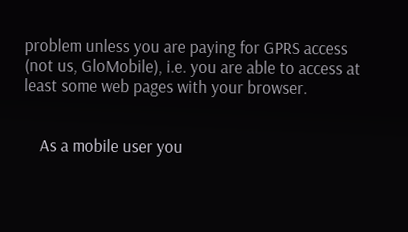problem unless you are paying for GPRS access (not us, GloMobile), i.e. you are able to access at least some web pages with your browser.


    As a mobile user you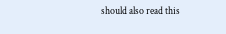should also read this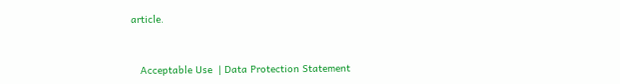article.


   Acceptable Use  | Data Protection Statement